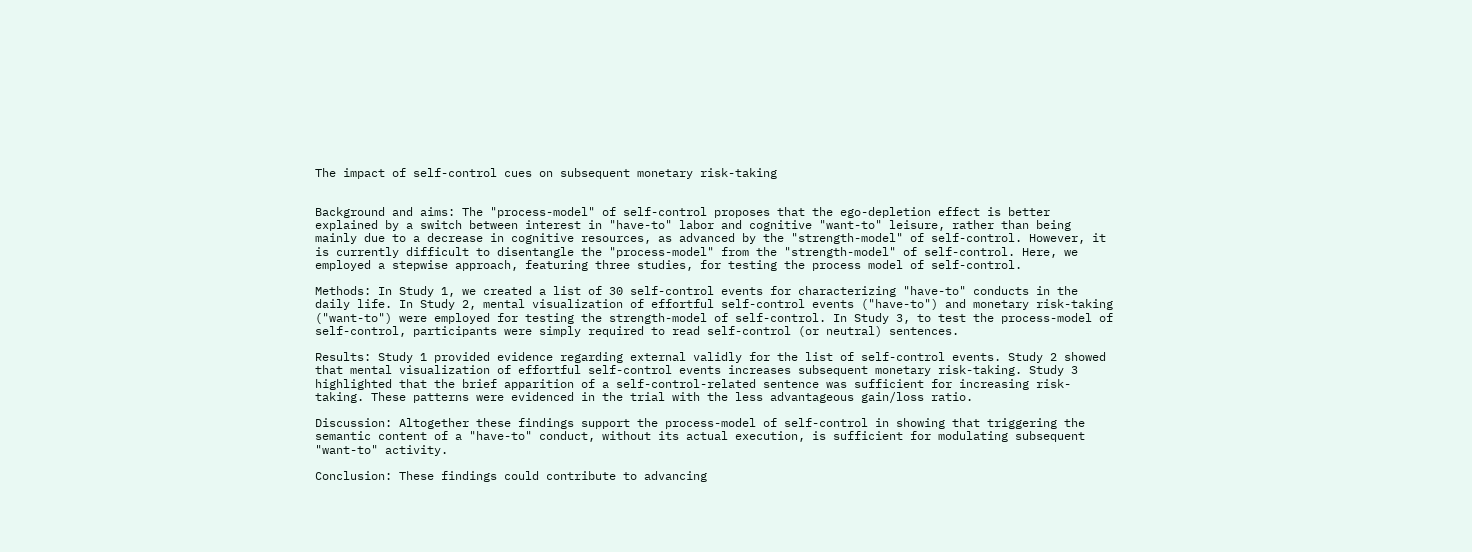The impact of self-control cues on subsequent monetary risk-taking


Background and aims: The "process-model" of self-control proposes that the ego-depletion effect is better explained by a switch between interest in "have-to" labor and cognitive "want-to" leisure, rather than being mainly due to a decrease in cognitive resources, as advanced by the "strength-model" of self-control. However, it is currently difficult to disentangle the "process-model" from the "strength-model" of self-control. Here, we employed a stepwise approach, featuring three studies, for testing the process model of self-control.

Methods: In Study 1, we created a list of 30 self-control events for characterizing "have-to" conducts in the daily life. In Study 2, mental visualization of effortful self-control events ("have-to") and monetary risk-taking ("want-to") were employed for testing the strength-model of self-control. In Study 3, to test the process-model of self-control, participants were simply required to read self-control (or neutral) sentences.

Results: Study 1 provided evidence regarding external validly for the list of self-control events. Study 2 showed that mental visualization of effortful self-control events increases subsequent monetary risk-taking. Study 3 highlighted that the brief apparition of a self-control-related sentence was sufficient for increasing risk-taking. These patterns were evidenced in the trial with the less advantageous gain/loss ratio.

Discussion: Altogether these findings support the process-model of self-control in showing that triggering the semantic content of a "have-to" conduct, without its actual execution, is sufficient for modulating subsequent "want-to" activity.

Conclusion: These findings could contribute to advancing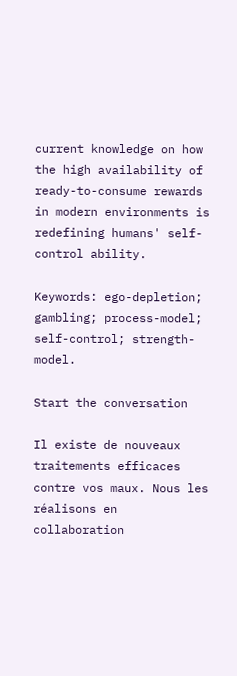current knowledge on how the high availability of ready-to-consume rewards in modern environments is redefining humans' self-control ability.

Keywords: ego-depletion; gambling; process-model; self-control; strength-model.

Start the conversation

Il existe de nouveaux traitements efficaces contre vos maux. Nous les réalisons en collaboration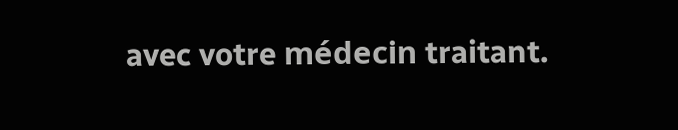avec votre médecin traitant.